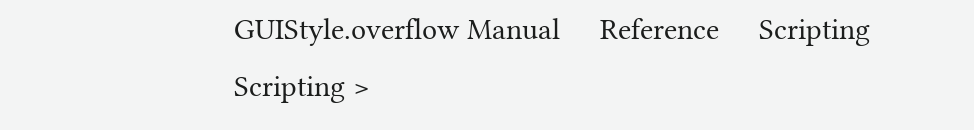GUIStyle.overflow Manual     Reference     Scripting
Scripting >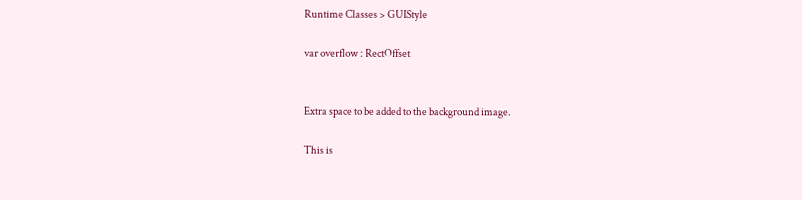Runtime Classes > GUIStyle

var overflow : RectOffset


Extra space to be added to the background image.

This is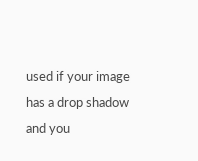used if your image has a drop shadow and you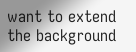want to extend the background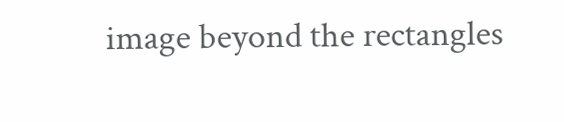image beyond the rectangles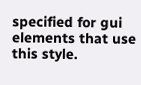specified for gui elements that use this style.